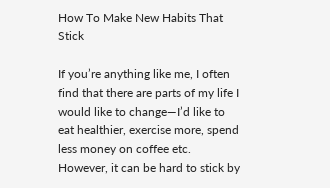How To Make New Habits That Stick

If you’re anything like me, I often find that there are parts of my life I would like to change—I’d like to eat healthier, exercise more, spend less money on coffee etc. However, it can be hard to stick by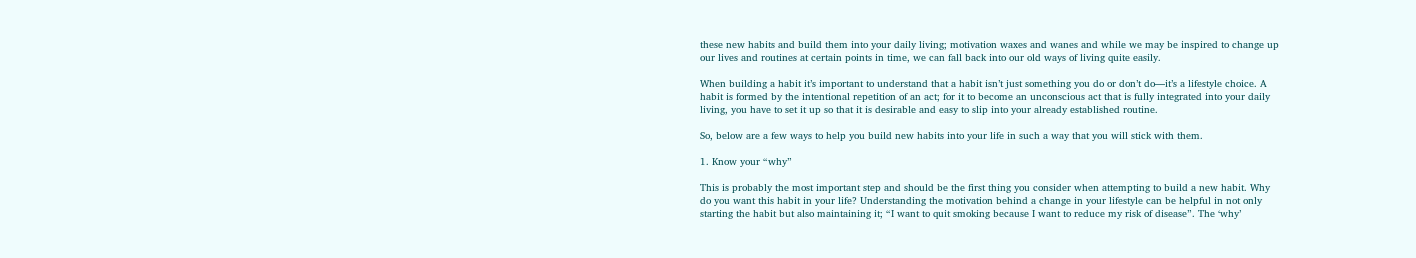these new habits and build them into your daily living; motivation waxes and wanes and while we may be inspired to change up our lives and routines at certain points in time, we can fall back into our old ways of living quite easily.

When building a habit it’s important to understand that a habit isn’t just something you do or don’t do—it’s a lifestyle choice. A habit is formed by the intentional repetition of an act; for it to become an unconscious act that is fully integrated into your daily living, you have to set it up so that it is desirable and easy to slip into your already established routine.

So, below are a few ways to help you build new habits into your life in such a way that you will stick with them.

1. Know your “why”

This is probably the most important step and should be the first thing you consider when attempting to build a new habit. Why do you want this habit in your life? Understanding the motivation behind a change in your lifestyle can be helpful in not only starting the habit but also maintaining it; “I want to quit smoking because I want to reduce my risk of disease”. The ‘why’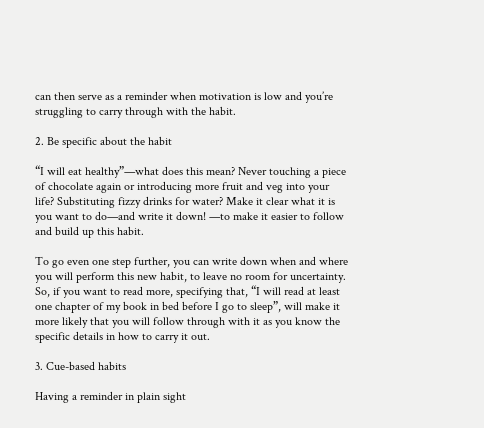can then serve as a reminder when motivation is low and you’re struggling to carry through with the habit.

2. Be specific about the habit

“I will eat healthy”—what does this mean? Never touching a piece of chocolate again or introducing more fruit and veg into your life? Substituting fizzy drinks for water? Make it clear what it is you want to do—and write it down! —to make it easier to follow and build up this habit.

To go even one step further, you can write down when and where you will perform this new habit, to leave no room for uncertainty. So, if you want to read more, specifying that, “I will read at least one chapter of my book in bed before I go to sleep”, will make it more likely that you will follow through with it as you know the specific details in how to carry it out.

3. Cue-based habits

Having a reminder in plain sight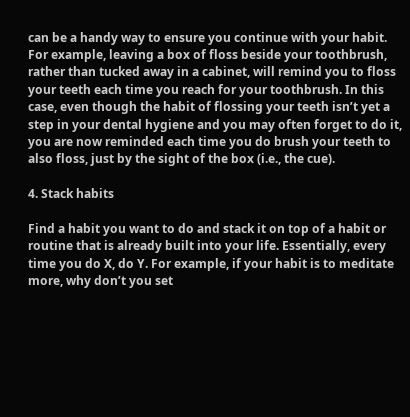can be a handy way to ensure you continue with your habit. For example, leaving a box of floss beside your toothbrush, rather than tucked away in a cabinet, will remind you to floss your teeth each time you reach for your toothbrush. In this case, even though the habit of flossing your teeth isn’t yet a step in your dental hygiene and you may often forget to do it, you are now reminded each time you do brush your teeth to also floss, just by the sight of the box (i.e., the cue).

4. Stack habits

Find a habit you want to do and stack it on top of a habit or routine that is already built into your life. Essentially, every time you do X, do Y. For example, if your habit is to meditate more, why don’t you set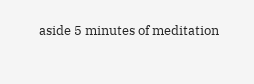aside 5 minutes of meditation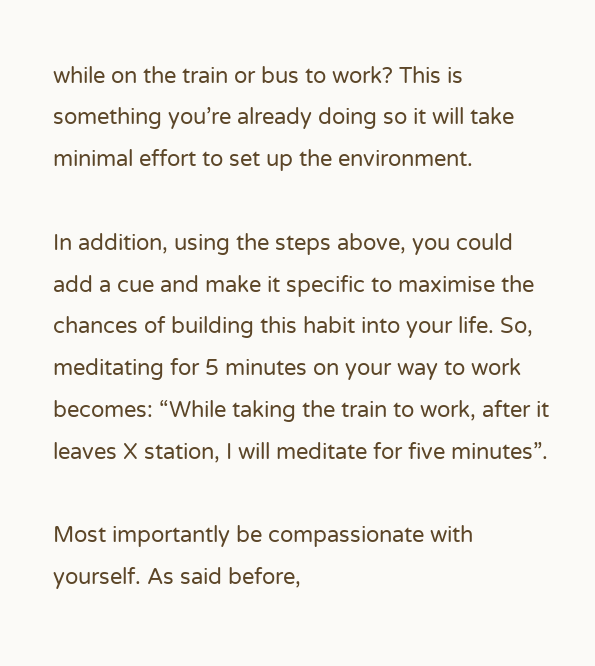while on the train or bus to work? This is something you’re already doing so it will take minimal effort to set up the environment.

In addition, using the steps above, you could add a cue and make it specific to maximise the chances of building this habit into your life. So, meditating for 5 minutes on your way to work becomes: “While taking the train to work, after it leaves X station, I will meditate for five minutes”.

Most importantly be compassionate with yourself. As said before,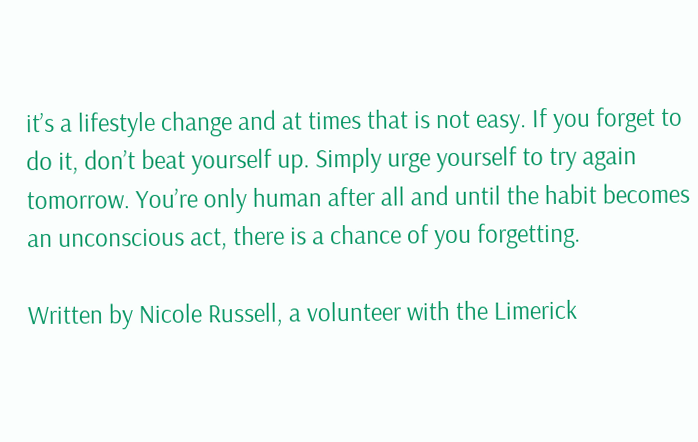it’s a lifestyle change and at times that is not easy. If you forget to do it, don’t beat yourself up. Simply urge yourself to try again tomorrow. You’re only human after all and until the habit becomes an unconscious act, there is a chance of you forgetting.

Written by Nicole Russell, a volunteer with the Limerick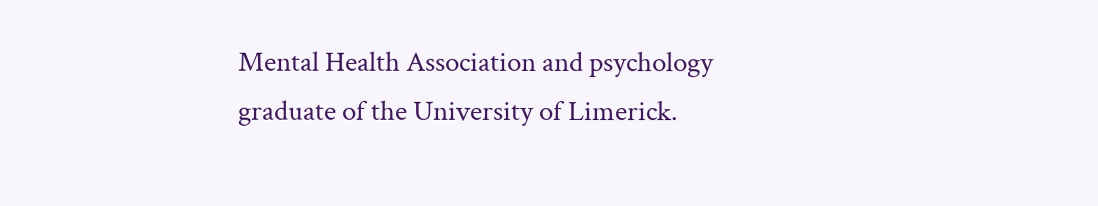Mental Health Association and psychology graduate of the University of Limerick.